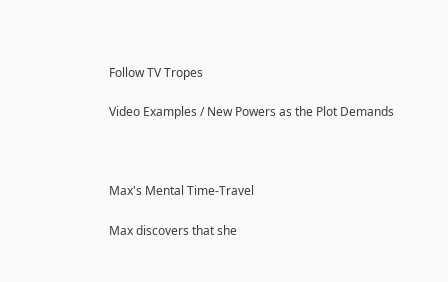Follow TV Tropes

Video Examples / New Powers as the Plot Demands



Max's Mental Time-Travel

Max discovers that she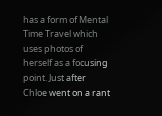has a form of Mental Time Travel which uses photos of herself as a focusing point. Just after Chloe went on a rant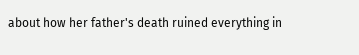about how her father's death ruined everything in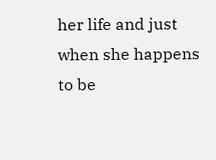her life and just when she happens to be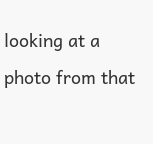looking at a photo from that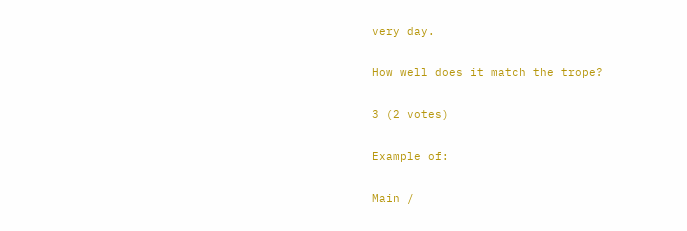very day.

How well does it match the trope?

3 (2 votes)

Example of:

Main /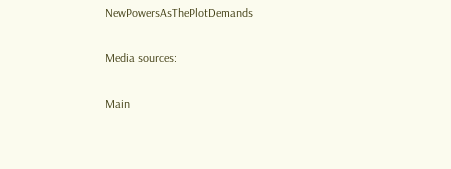NewPowersAsThePlotDemands

Media sources:

Main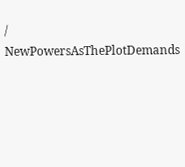/ NewPowersAsThePlotDemands